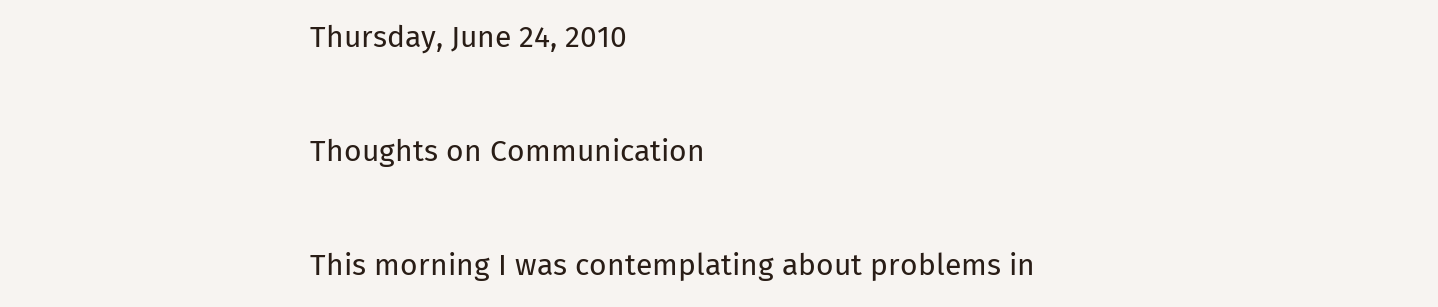Thursday, June 24, 2010

Thoughts on Communication

This morning I was contemplating about problems in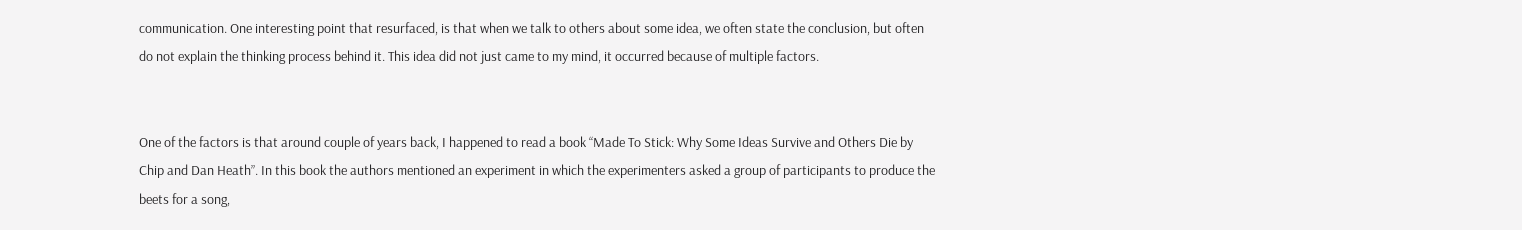communication. One interesting point that resurfaced, is that when we talk to others about some idea, we often state the conclusion, but often do not explain the thinking process behind it. This idea did not just came to my mind, it occurred because of multiple factors.


One of the factors is that around couple of years back, I happened to read a book “Made To Stick: Why Some Ideas Survive and Others Die by Chip and Dan Heath”. In this book the authors mentioned an experiment in which the experimenters asked a group of participants to produce the beets for a song,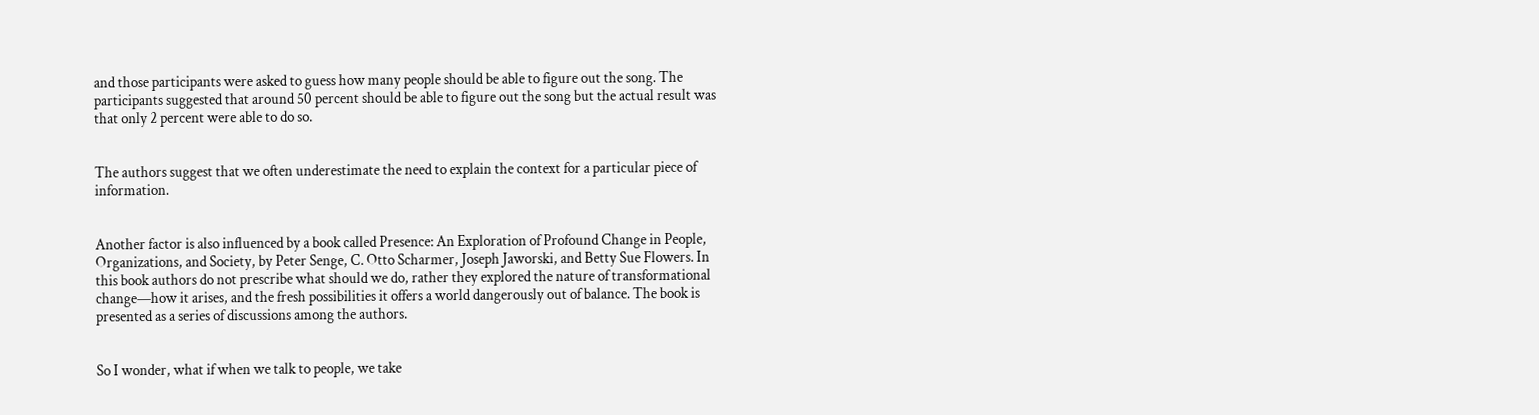and those participants were asked to guess how many people should be able to figure out the song. The participants suggested that around 50 percent should be able to figure out the song but the actual result was that only 2 percent were able to do so.


The authors suggest that we often underestimate the need to explain the context for a particular piece of information.


Another factor is also influenced by a book called Presence: An Exploration of Profound Change in People, Organizations, and Society, by Peter Senge, C. Otto Scharmer, Joseph Jaworski, and Betty Sue Flowers. In this book authors do not prescribe what should we do, rather they explored the nature of transformational change—how it arises, and the fresh possibilities it offers a world dangerously out of balance. The book is presented as a series of discussions among the authors.


So I wonder, what if when we talk to people, we take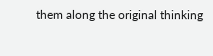them along the original thinking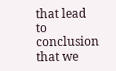that lead to conclusion that we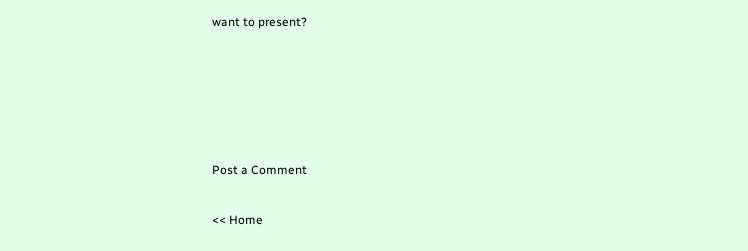want to present?





Post a Comment

<< Home